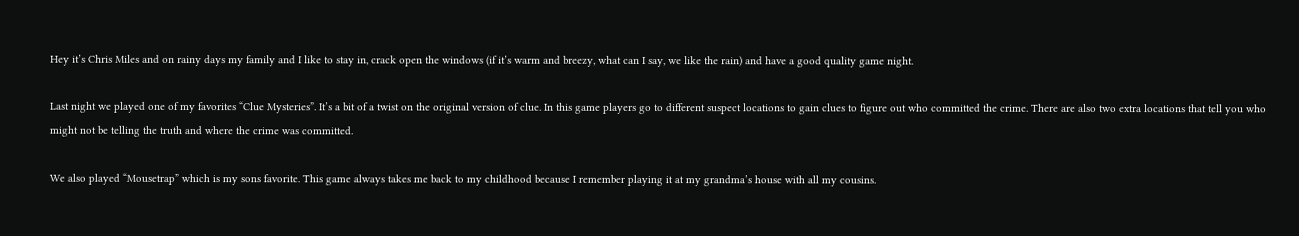Hey it’s Chris Miles and on rainy days my family and I like to stay in, crack open the windows (if it’s warm and breezy, what can I say, we like the rain) and have a good quality game night.

Last night we played one of my favorites “Clue Mysteries”. It’s a bit of a twist on the original version of clue. In this game players go to different suspect locations to gain clues to figure out who committed the crime. There are also two extra locations that tell you who might not be telling the truth and where the crime was committed.

We also played “Mousetrap” which is my sons favorite. This game always takes me back to my childhood because I remember playing it at my grandma’s house with all my cousins.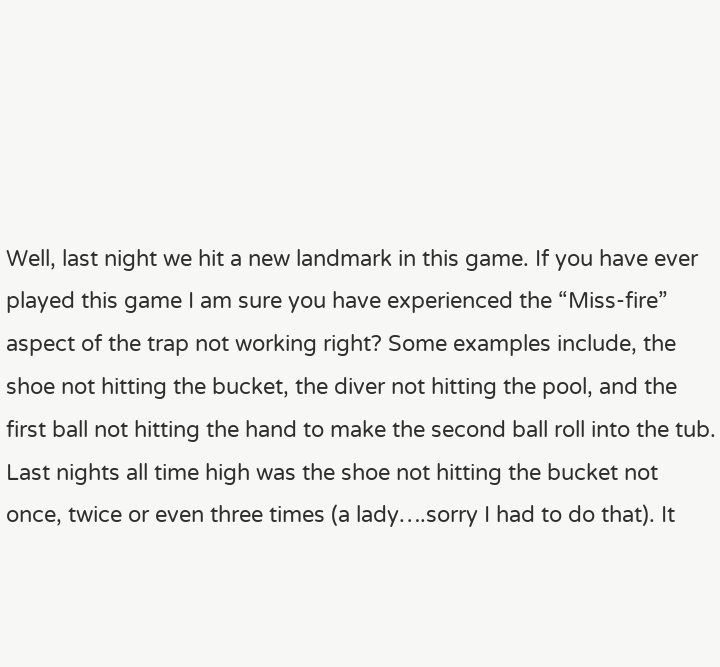Well, last night we hit a new landmark in this game. If you have ever played this game I am sure you have experienced the “Miss-fire” aspect of the trap not working right? Some examples include, the shoe not hitting the bucket, the diver not hitting the pool, and the first ball not hitting the hand to make the second ball roll into the tub. Last nights all time high was the shoe not hitting the bucket not once, twice or even three times (a lady….sorry I had to do that). It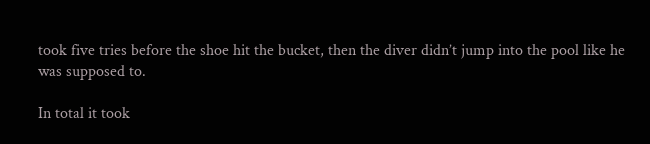took five tries before the shoe hit the bucket, then the diver didn’t jump into the pool like he was supposed to.

In total it took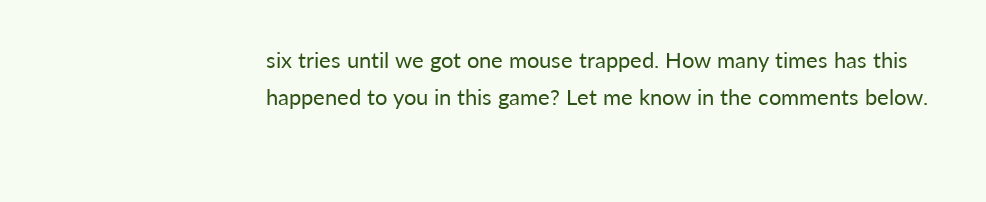six tries until we got one mouse trapped. How many times has this happened to you in this game? Let me know in the comments below.